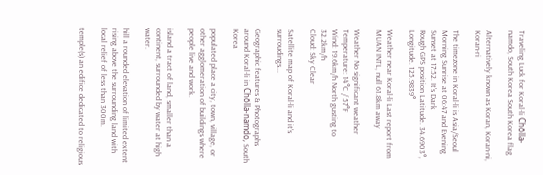Traveling Luck for Koral-li Chŏlla-namdo, South Korea South Korea flag

Alternatively known as Koran, Koran-ni, Koran-ri

The timezone in Koral-li is Asia/Seoul
Morning Sunrise at 06:47 and Evening Sunset at 17:52. It's Dark
Rough GPS position Latitude. 34.6903°, Longitude. 125.9839°

Weather near Koral-li Last report from MUAN INTL, null 61.8km away

Weather No significant weather Temperature: 14°C / 57°F
Wind: 19.6km/h North gusting to 32.2km/h
Cloud: Sky Clear

Satellite map of Koral-li and it's surroudings...

Geographic features & Photographs around Koral-li in Chŏlla-namdo, South Korea

populated place a city, town, village, or other agglomeration of buildings where people live and work.

island a tract of land, smaller than a continent, surrounded by water at high water.

hill a rounded elevation of limited extent rising above the surrounding land with local relief of less than 300m.

temple(s) an edifice dedicated to religious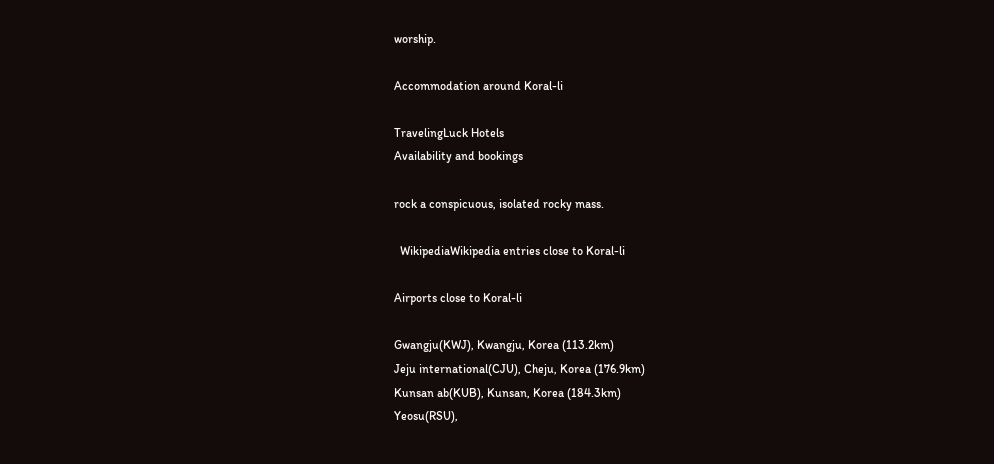worship.

Accommodation around Koral-li

TravelingLuck Hotels
Availability and bookings

rock a conspicuous, isolated rocky mass.

  WikipediaWikipedia entries close to Koral-li

Airports close to Koral-li

Gwangju(KWJ), Kwangju, Korea (113.2km)
Jeju international(CJU), Cheju, Korea (176.9km)
Kunsan ab(KUB), Kunsan, Korea (184.3km)
Yeosu(RSU),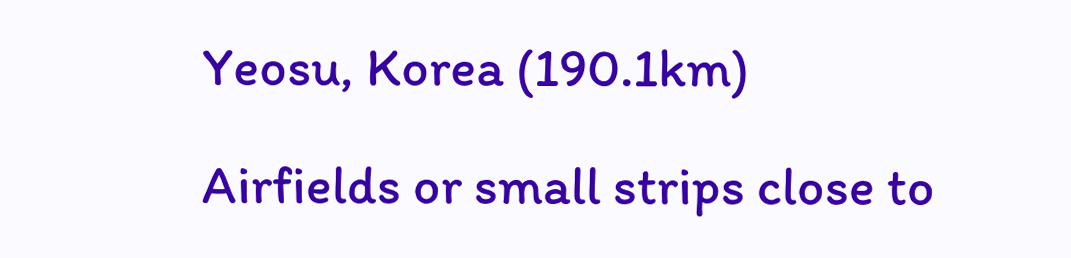Yeosu, Korea (190.1km)

Airfields or small strips close to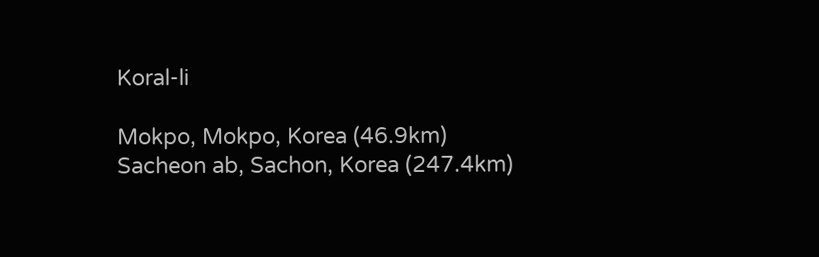Koral-li

Mokpo, Mokpo, Korea (46.9km)
Sacheon ab, Sachon, Korea (247.4km)